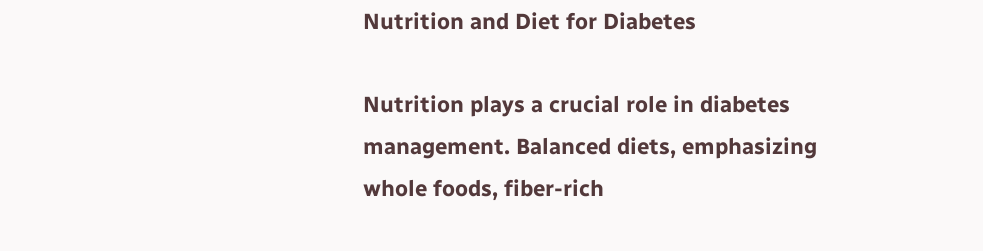Nutrition and Diet for Diabetes

Nutrition plays a crucial role in diabetes management. Balanced diets, emphasizing whole foods, fiber-rich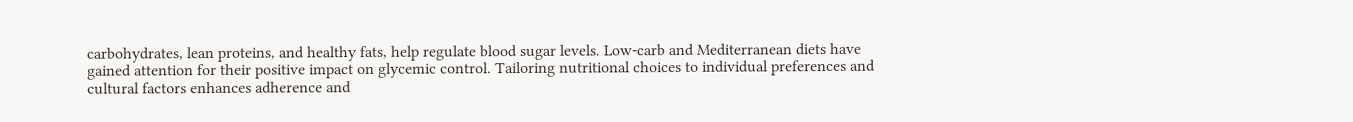carbohydrates, lean proteins, and healthy fats, help regulate blood sugar levels. Low-carb and Mediterranean diets have gained attention for their positive impact on glycemic control. Tailoring nutritional choices to individual preferences and cultural factors enhances adherence and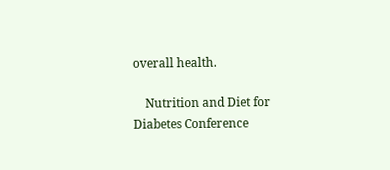overall health.

    Nutrition and Diet for Diabetes Conference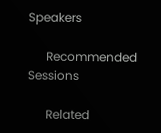Speakers

      Recommended Sessions

      Related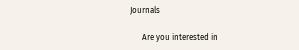Journals

      Are you interested in